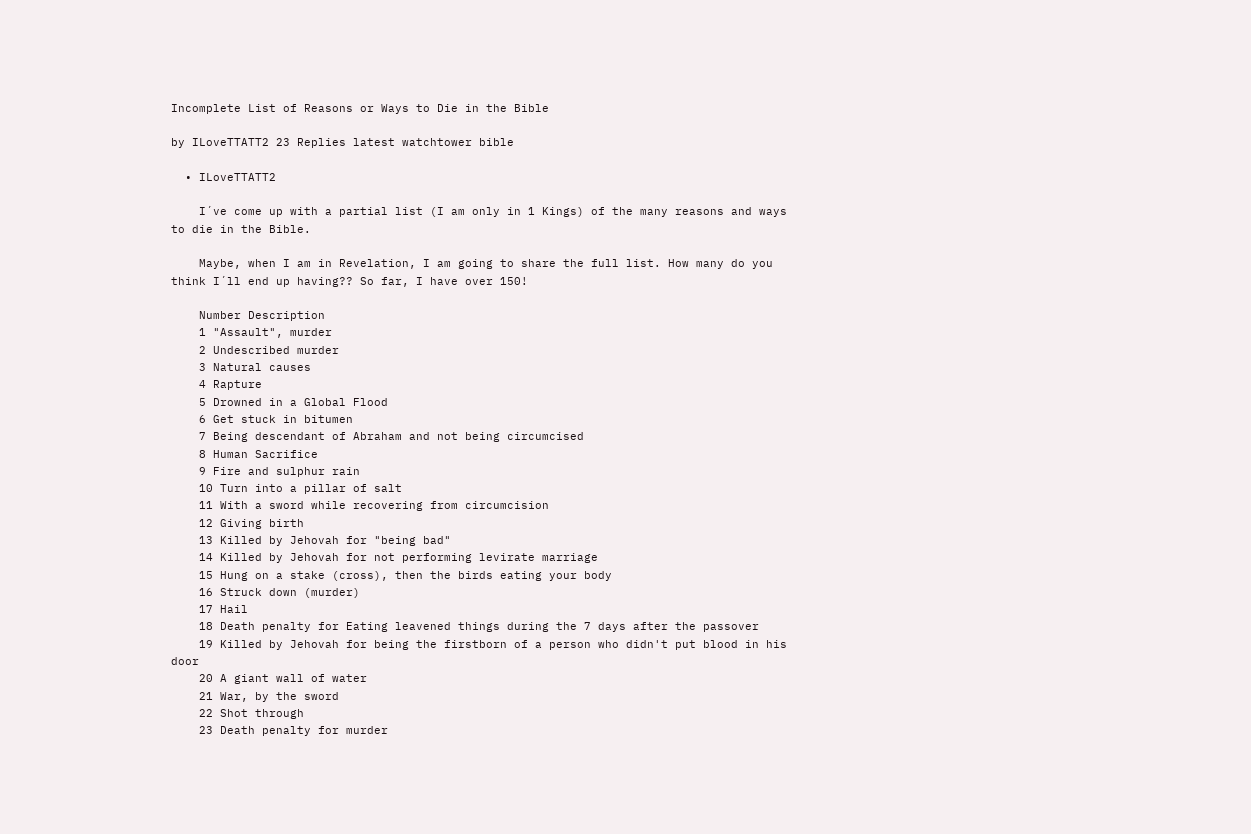Incomplete List of Reasons or Ways to Die in the Bible

by ILoveTTATT2 23 Replies latest watchtower bible

  • ILoveTTATT2

    I´ve come up with a partial list (I am only in 1 Kings) of the many reasons and ways to die in the Bible.

    Maybe, when I am in Revelation, I am going to share the full list. How many do you think I´ll end up having?? So far, I have over 150!

    Number Description
    1 "Assault", murder
    2 Undescribed murder
    3 Natural causes
    4 Rapture
    5 Drowned in a Global Flood
    6 Get stuck in bitumen
    7 Being descendant of Abraham and not being circumcised
    8 Human Sacrifice
    9 Fire and sulphur rain
    10 Turn into a pillar of salt
    11 With a sword while recovering from circumcision
    12 Giving birth
    13 Killed by Jehovah for "being bad"
    14 Killed by Jehovah for not performing levirate marriage
    15 Hung on a stake (cross), then the birds eating your body
    16 Struck down (murder)
    17 Hail
    18 Death penalty for Eating leavened things during the 7 days after the passover
    19 Killed by Jehovah for being the firstborn of a person who didn't put blood in his door
    20 A giant wall of water
    21 War, by the sword
    22 Shot through
    23 Death penalty for murder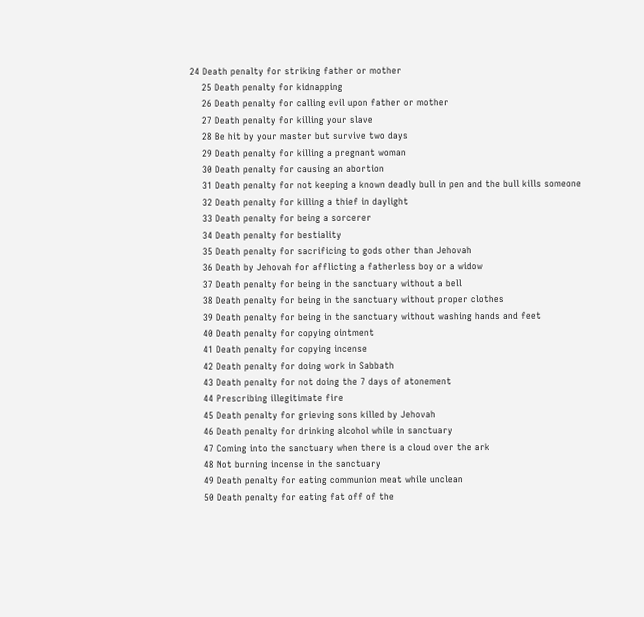24 Death penalty for striking father or mother
    25 Death penalty for kidnapping
    26 Death penalty for calling evil upon father or mother
    27 Death penalty for killing your slave
    28 Be hit by your master but survive two days
    29 Death penalty for killing a pregnant woman
    30 Death penalty for causing an abortion
    31 Death penalty for not keeping a known deadly bull in pen and the bull kills someone
    32 Death penalty for killing a thief in daylight
    33 Death penalty for being a sorcerer
    34 Death penalty for bestiality
    35 Death penalty for sacrificing to gods other than Jehovah
    36 Death by Jehovah for afflicting a fatherless boy or a widow
    37 Death penalty for being in the sanctuary without a bell
    38 Death penalty for being in the sanctuary without proper clothes
    39 Death penalty for being in the sanctuary without washing hands and feet
    40 Death penalty for copying ointment
    41 Death penalty for copying incense
    42 Death penalty for doing work in Sabbath
    43 Death penalty for not doing the 7 days of atonement
    44 Prescribing illegitimate fire
    45 Death penalty for grieving sons killed by Jehovah
    46 Death penalty for drinking alcohol while in sanctuary
    47 Coming into the sanctuary when there is a cloud over the ark
    48 Not burning incense in the sanctuary
    49 Death penalty for eating communion meat while unclean
    50 Death penalty for eating fat off of the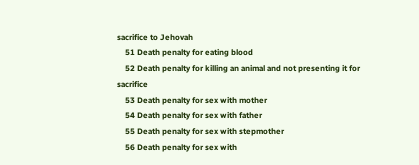sacrifice to Jehovah
    51 Death penalty for eating blood
    52 Death penalty for killing an animal and not presenting it for sacrifice
    53 Death penalty for sex with mother
    54 Death penalty for sex with father
    55 Death penalty for sex with stepmother
    56 Death penalty for sex with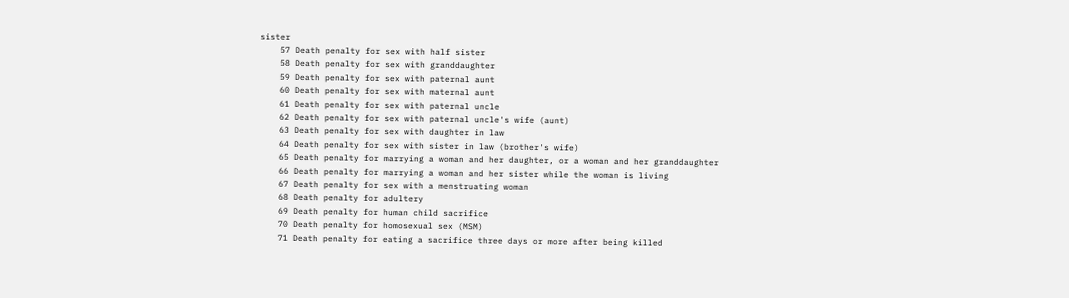sister
    57 Death penalty for sex with half sister
    58 Death penalty for sex with granddaughter
    59 Death penalty for sex with paternal aunt
    60 Death penalty for sex with maternal aunt
    61 Death penalty for sex with paternal uncle
    62 Death penalty for sex with paternal uncle's wife (aunt)
    63 Death penalty for sex with daughter in law
    64 Death penalty for sex with sister in law (brother's wife)
    65 Death penalty for marrying a woman and her daughter, or a woman and her granddaughter
    66 Death penalty for marrying a woman and her sister while the woman is living
    67 Death penalty for sex with a menstruating woman
    68 Death penalty for adultery
    69 Death penalty for human child sacrifice
    70 Death penalty for homosexual sex (MSM)
    71 Death penalty for eating a sacrifice three days or more after being killed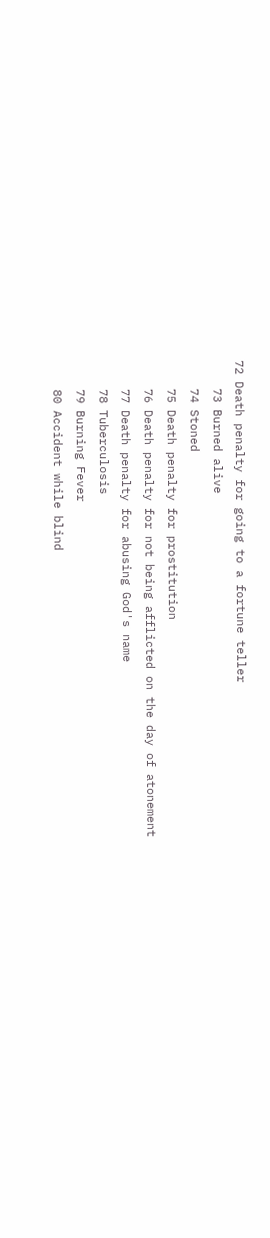72 Death penalty for going to a fortune teller
    73 Burned alive
    74 Stoned
    75 Death penalty for prostitution
    76 Death penalty for not being afflicted on the day of atonement
    77 Death penalty for abusing God's name
    78 Tuberculosis
    79 Burning Fever
    80 Accident while blind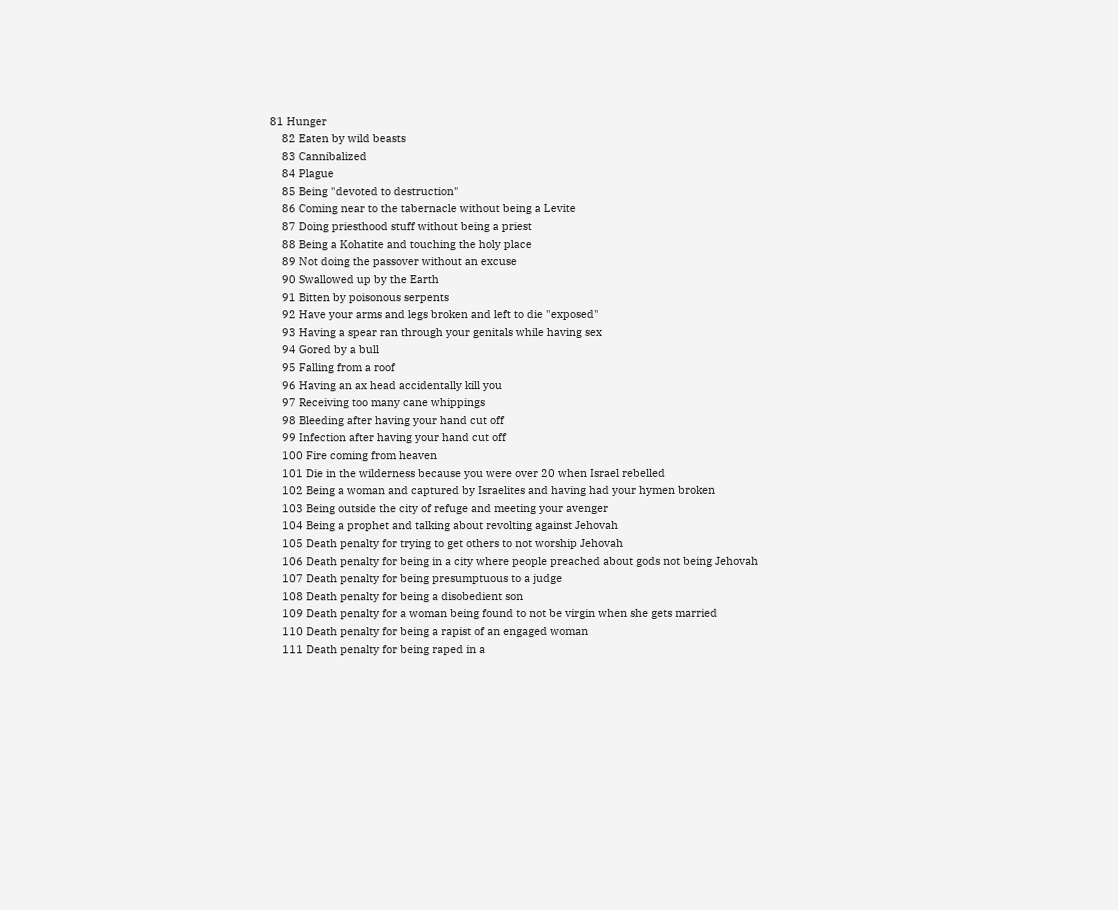81 Hunger
    82 Eaten by wild beasts
    83 Cannibalized
    84 Plague
    85 Being "devoted to destruction"
    86 Coming near to the tabernacle without being a Levite
    87 Doing priesthood stuff without being a priest
    88 Being a Kohatite and touching the holy place
    89 Not doing the passover without an excuse
    90 Swallowed up by the Earth
    91 Bitten by poisonous serpents
    92 Have your arms and legs broken and left to die "exposed"
    93 Having a spear ran through your genitals while having sex
    94 Gored by a bull
    95 Falling from a roof
    96 Having an ax head accidentally kill you
    97 Receiving too many cane whippings
    98 Bleeding after having your hand cut off
    99 Infection after having your hand cut off
    100 Fire coming from heaven
    101 Die in the wilderness because you were over 20 when Israel rebelled
    102 Being a woman and captured by Israelites and having had your hymen broken
    103 Being outside the city of refuge and meeting your avenger
    104 Being a prophet and talking about revolting against Jehovah
    105 Death penalty for trying to get others to not worship Jehovah
    106 Death penalty for being in a city where people preached about gods not being Jehovah
    107 Death penalty for being presumptuous to a judge
    108 Death penalty for being a disobedient son
    109 Death penalty for a woman being found to not be virgin when she gets married
    110 Death penalty for being a rapist of an engaged woman
    111 Death penalty for being raped in a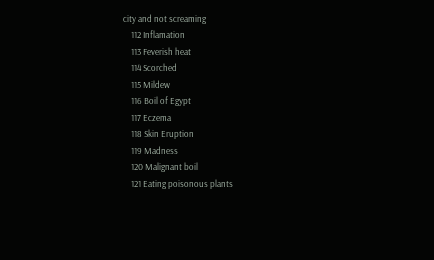city and not screaming
    112 Inflamation
    113 Feverish heat
    114 Scorched
    115 Mildew
    116 Boil of Egypt
    117 Eczema
    118 Skin Eruption
    119 Madness
    120 Malignant boil
    121 Eating poisonous plants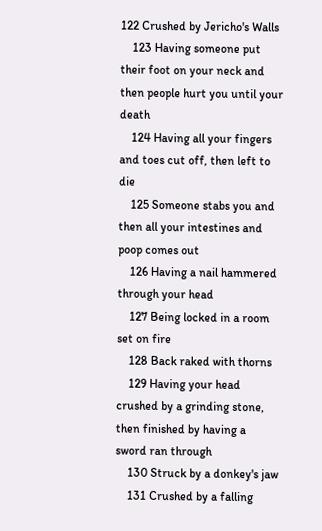122 Crushed by Jericho's Walls
    123 Having someone put their foot on your neck and then people hurt you until your death
    124 Having all your fingers and toes cut off, then left to die
    125 Someone stabs you and then all your intestines and poop comes out
    126 Having a nail hammered through your head
    127 Being locked in a room set on fire
    128 Back raked with thorns
    129 Having your head crushed by a grinding stone, then finished by having a sword ran through
    130 Struck by a donkey's jaw
    131 Crushed by a falling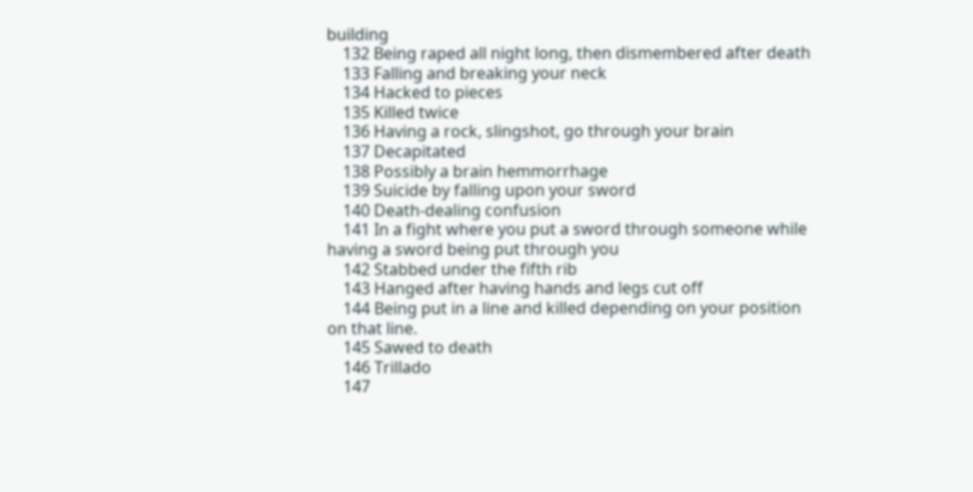building
    132 Being raped all night long, then dismembered after death
    133 Falling and breaking your neck
    134 Hacked to pieces
    135 Killed twice
    136 Having a rock, slingshot, go through your brain
    137 Decapitated
    138 Possibly a brain hemmorrhage
    139 Suicide by falling upon your sword
    140 Death-dealing confusion
    141 In a fight where you put a sword through someone while having a sword being put through you
    142 Stabbed under the fifth rib
    143 Hanged after having hands and legs cut off
    144 Being put in a line and killed depending on your position on that line.
    145 Sawed to death
    146 Trillado
    147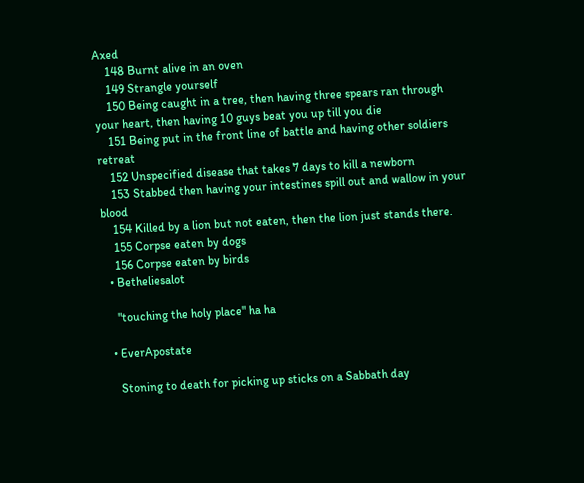Axed
    148 Burnt alive in an oven
    149 Strangle yourself
    150 Being caught in a tree, then having three spears ran through your heart, then having 10 guys beat you up till you die
    151 Being put in the front line of battle and having other soldiers retreat
    152 Unspecified disease that takes 7 days to kill a newborn
    153 Stabbed then having your intestines spill out and wallow in your blood
    154 Killed by a lion but not eaten, then the lion just stands there.
    155 Corpse eaten by dogs
    156 Corpse eaten by birds
  • Betheliesalot

    "touching the holy place" ha ha

  • EverApostate

    Stoning to death for picking up sticks on a Sabbath day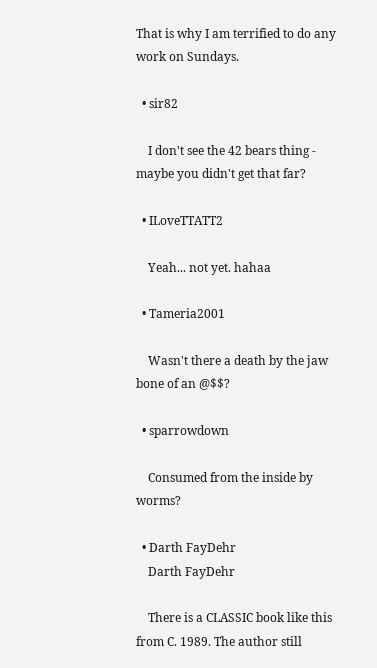That is why I am terrified to do any work on Sundays.

  • sir82

    I don't see the 42 bears thing - maybe you didn't get that far?

  • ILoveTTATT2

    Yeah... not yet. hahaa

  • Tameria2001

    Wasn't there a death by the jaw bone of an @$$?

  • sparrowdown

    Consumed from the inside by worms?

  • Darth FayDehr
    Darth FayDehr

    There is a CLASSIC book like this from C. 1989. The author still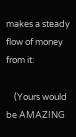makes a steady flow of money from it:

    (Yours would be AMAZING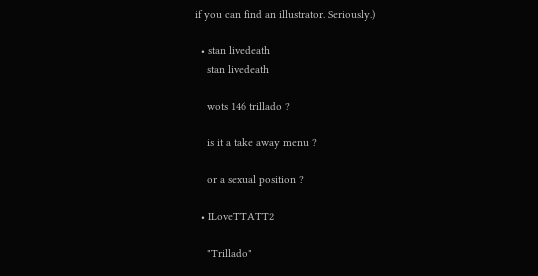if you can find an illustrator. Seriously.)

  • stan livedeath
    stan livedeath

    wots 146 trillado ?

    is it a take away menu ?

    or a sexual position ?

  • ILoveTTATT2

    "Trillado"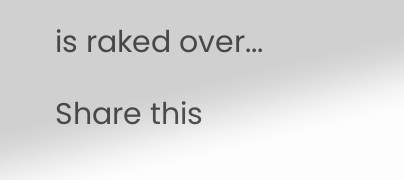is raked over...

Share this